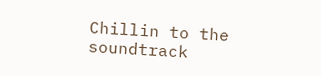Chillin to the soundtrack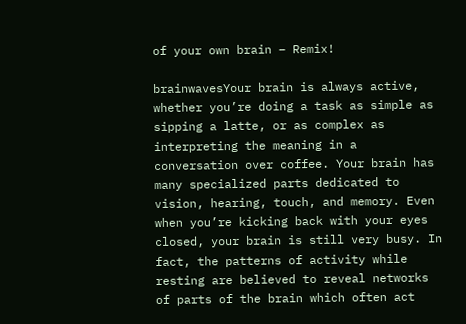of your own brain – Remix!

brainwavesYour brain is always active, whether you’re doing a task as simple as sipping a latte, or as complex as interpreting the meaning in a conversation over coffee. Your brain has many specialized parts dedicated to vision, hearing, touch, and memory. Even when you’re kicking back with your eyes closed, your brain is still very busy. In fact, the patterns of activity while resting are believed to reveal networks of parts of the brain which often act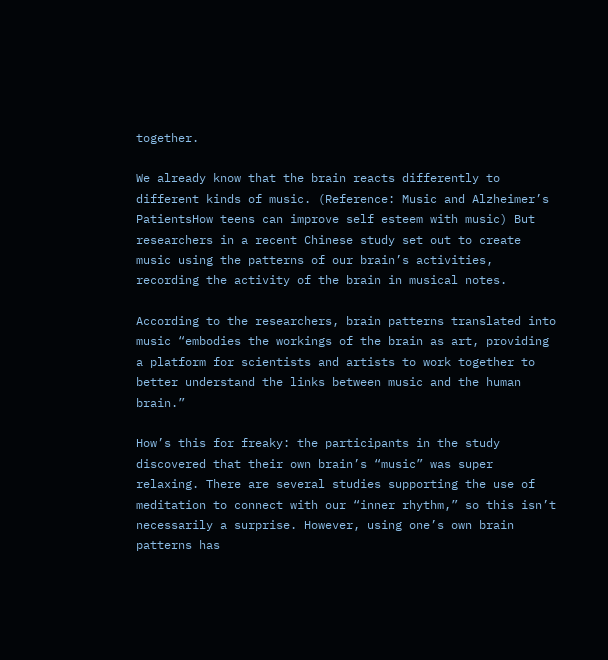together.

We already know that the brain reacts differently to different kinds of music. (Reference: Music and Alzheimer’s PatientsHow teens can improve self esteem with music) But researchers in a recent Chinese study set out to create music using the patterns of our brain’s activities, recording the activity of the brain in musical notes.

According to the researchers, brain patterns translated into music “embodies the workings of the brain as art, providing a platform for scientists and artists to work together to better understand the links between music and the human brain.”

How’s this for freaky: the participants in the study discovered that their own brain’s “music” was super relaxing. There are several studies supporting the use of meditation to connect with our “inner rhythm,” so this isn’t necessarily a surprise. However, using one’s own brain patterns has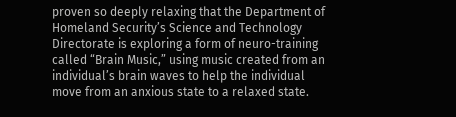proven so deeply relaxing that the Department of Homeland Security’s Science and Technology Directorate is exploring a form of neuro-training called “Brain Music,” using music created from an individual’s brain waves to help the individual move from an anxious state to a relaxed state.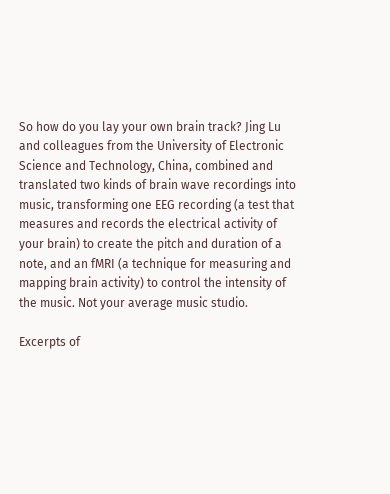So how do you lay your own brain track? Jing Lu and colleagues from the University of Electronic Science and Technology, China, combined and translated two kinds of brain wave recordings into music, transforming one EEG recording (a test that measures and records the electrical activity of your brain) to create the pitch and duration of a note, and an fMRI (a technique for measuring and mapping brain activity) to control the intensity of the music. Not your average music studio.

Excerpts of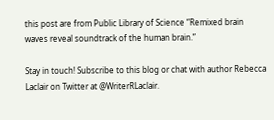this post are from Public Library of Science “Remixed brain waves reveal soundtrack of the human brain.”

Stay in touch! Subscribe to this blog or chat with author Rebecca Laclair on Twitter at @WriterRLaclair.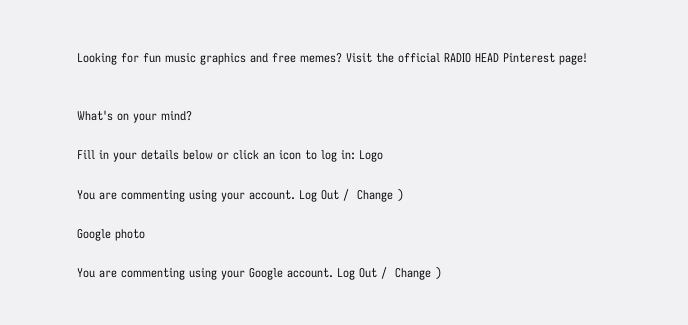Looking for fun music graphics and free memes? Visit the official RADIO HEAD Pinterest page!


What's on your mind?

Fill in your details below or click an icon to log in: Logo

You are commenting using your account. Log Out /  Change )

Google photo

You are commenting using your Google account. Log Out /  Change )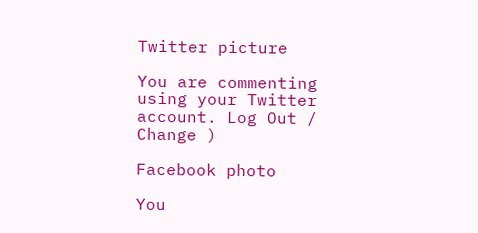Twitter picture

You are commenting using your Twitter account. Log Out /  Change )

Facebook photo

You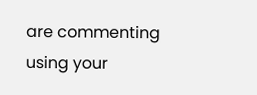are commenting using your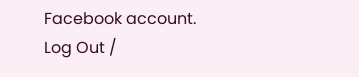Facebook account. Log Out /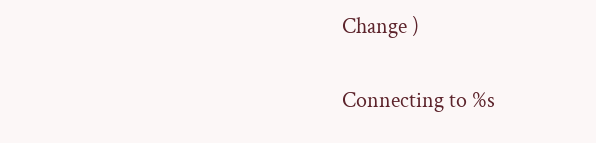Change )

Connecting to %s